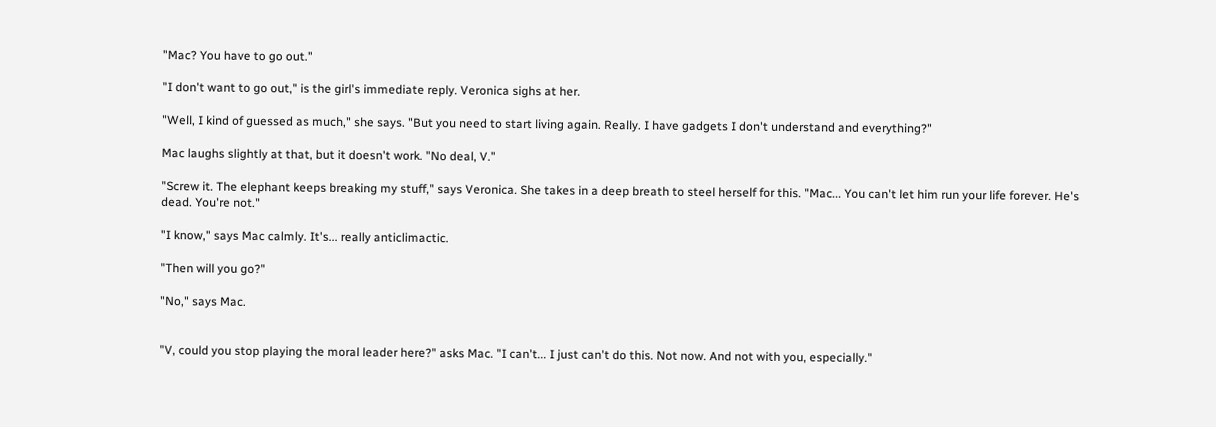"Mac? You have to go out."

"I don't want to go out," is the girl's immediate reply. Veronica sighs at her.

"Well, I kind of guessed as much," she says. "But you need to start living again. Really. I have gadgets I don't understand and everything?"

Mac laughs slightly at that, but it doesn't work. "No deal, V."

"Screw it. The elephant keeps breaking my stuff," says Veronica. She takes in a deep breath to steel herself for this. "Mac... You can't let him run your life forever. He's dead. You're not."

"I know," says Mac calmly. It's... really anticlimactic.

"Then will you go?"

"No," says Mac.


"V, could you stop playing the moral leader here?" asks Mac. "I can't... I just can't do this. Not now. And not with you, especially."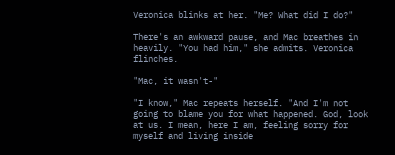Veronica blinks at her. "Me? What did I do?"

There's an awkward pause, and Mac breathes in heavily. "You had him," she admits. Veronica flinches.

"Mac, it wasn't-"

"I know," Mac repeats herself. "And I'm not going to blame you for what happened. God, look at us. I mean, here I am, feeling sorry for myself and living inside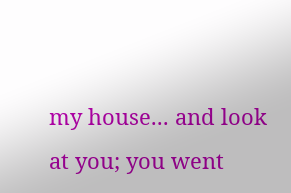my house... and look at you; you went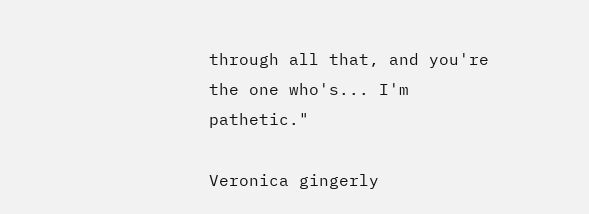through all that, and you're the one who's... I'm pathetic."

Veronica gingerly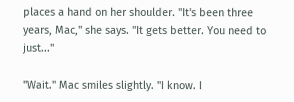places a hand on her shoulder. "It's been three years, Mac," she says. "It gets better. You need to just..."

"Wait." Mac smiles slightly. "I know. I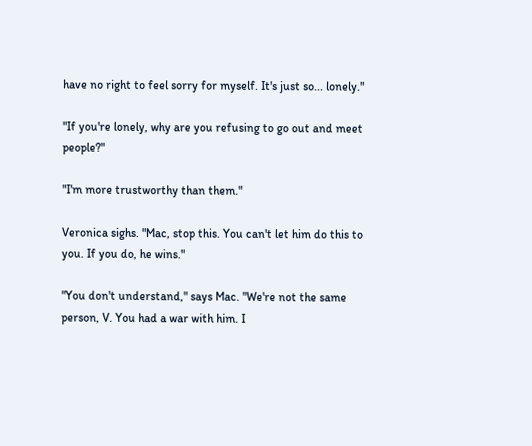have no right to feel sorry for myself. It's just so... lonely."

"If you're lonely, why are you refusing to go out and meet people?"

"I'm more trustworthy than them."

Veronica sighs. "Mac, stop this. You can't let him do this to you. If you do, he wins."

"You don't understand," says Mac. "We're not the same person, V. You had a war with him. I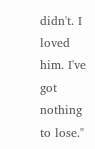didn't. I loved him. I've got nothing to lose."